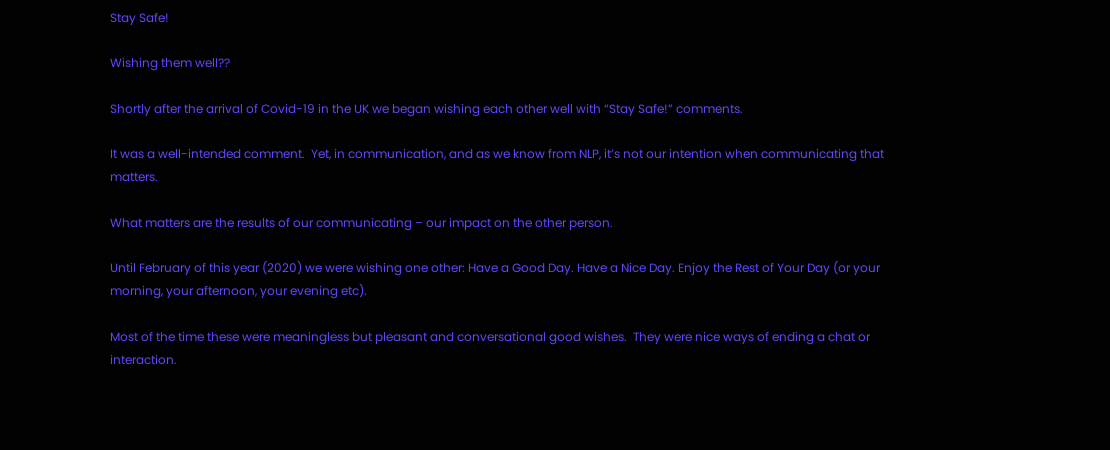Stay Safe!

Wishing them well??

Shortly after the arrival of Covid-19 in the UK we began wishing each other well with “Stay Safe!” comments.

It was a well-intended comment.  Yet, in communication, and as we know from NLP, it’s not our intention when communicating that matters.

What matters are the results of our communicating – our impact on the other person.

Until February of this year (2020) we were wishing one other: Have a Good Day. Have a Nice Day. Enjoy the Rest of Your Day (or your morning, your afternoon, your evening etc).

Most of the time these were meaningless but pleasant and conversational good wishes.  They were nice ways of ending a chat or interaction.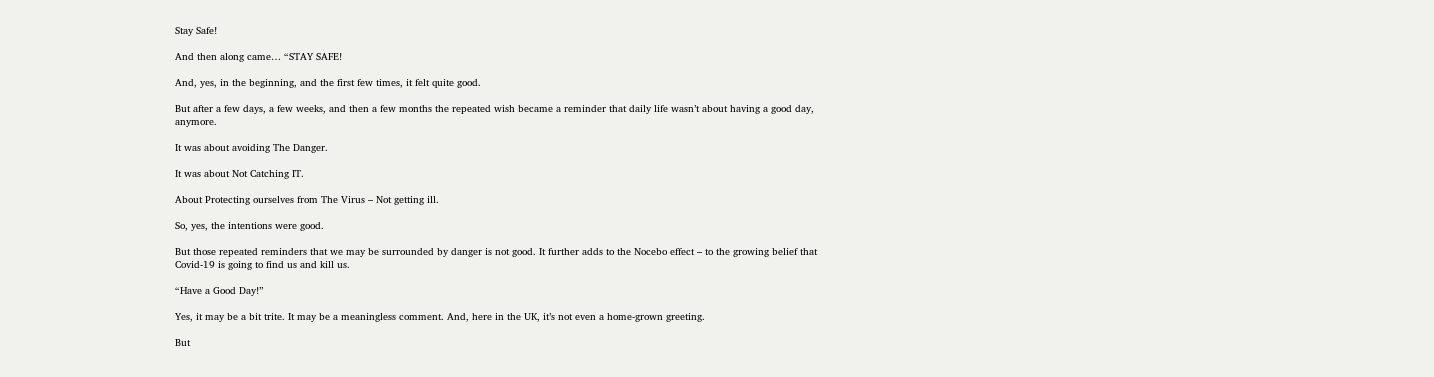Stay Safe!

And then along came… “STAY SAFE!

And, yes, in the beginning, and the first few times, it felt quite good.

But after a few days, a few weeks, and then a few months the repeated wish became a reminder that daily life wasn’t about having a good day, anymore.

It was about avoiding The Danger.

It was about Not Catching IT.

About Protecting ourselves from The Virus – Not getting ill.

So, yes, the intentions were good.

But those repeated reminders that we may be surrounded by danger is not good. It further adds to the Nocebo effect – to the growing belief that Covid-19 is going to find us and kill us.

“Have a Good Day!”

Yes, it may be a bit trite. It may be a meaningless comment. And, here in the UK, it’s not even a home-grown greeting.

But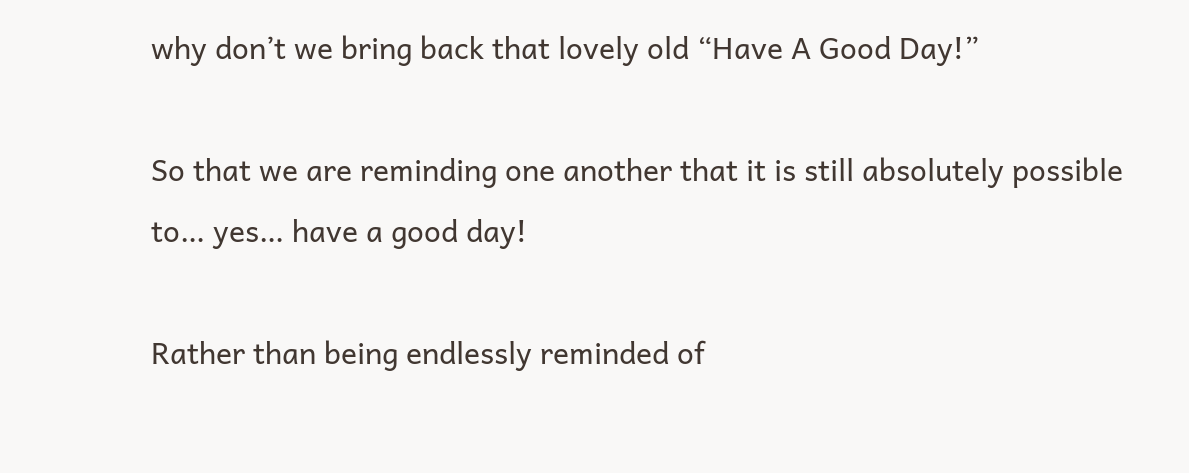why don’t we bring back that lovely old “Have A Good Day!”

So that we are reminding one another that it is still absolutely possible to… yes… have a good day!

Rather than being endlessly reminded of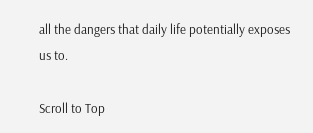all the dangers that daily life potentially exposes us to.

Scroll to Top